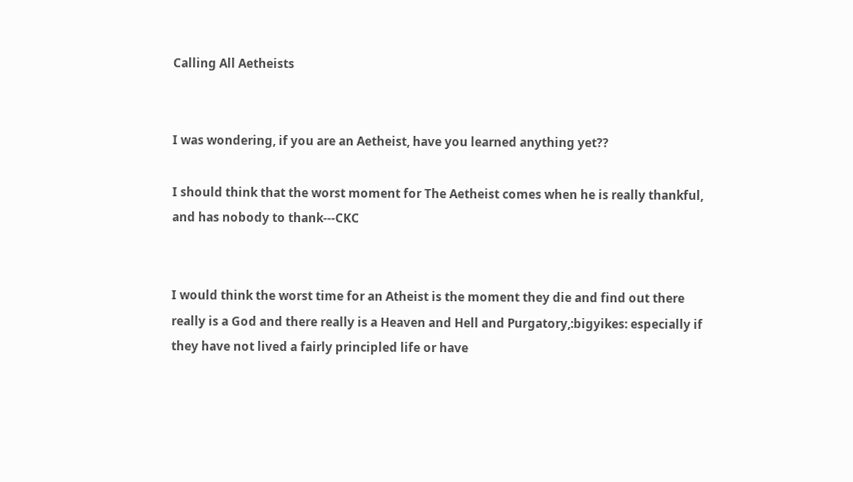Calling All Aetheists


I was wondering, if you are an Aetheist, have you learned anything yet??

I should think that the worst moment for The Aetheist comes when he is really thankful, and has nobody to thank---CKC


I would think the worst time for an Atheist is the moment they die and find out there really is a God and there really is a Heaven and Hell and Purgatory,:bigyikes: especially if they have not lived a fairly principled life or have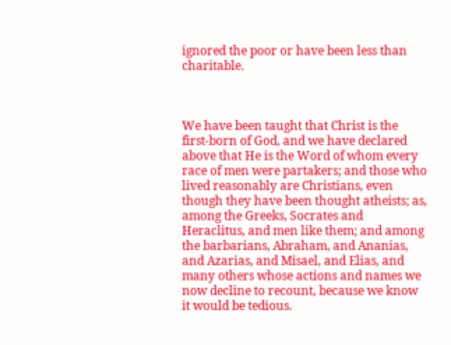ignored the poor or have been less than charitable.



We have been taught that Christ is the first-born of God, and we have declared above that He is the Word of whom every race of men were partakers; and those who lived reasonably are Christians, even though they have been thought atheists; as, among the Greeks, Socrates and Heraclitus, and men like them; and among the barbarians, Abraham, and Ananias, and Azarias, and Misael, and Elias, and many others whose actions and names we now decline to recount, because we know it would be tedious.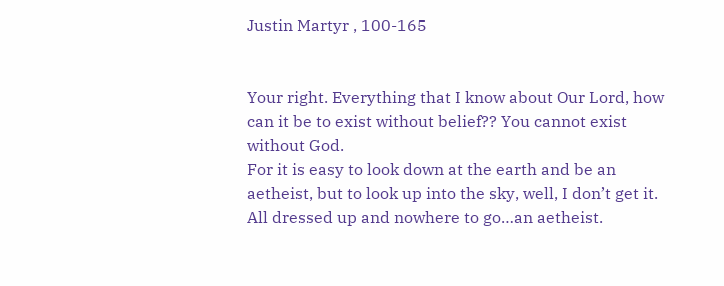Justin Martyr , 100-165


Your right. Everything that I know about Our Lord, how can it be to exist without belief?? You cannot exist without God.
For it is easy to look down at the earth and be an aetheist, but to look up into the sky, well, I don’t get it.
All dressed up and nowhere to go…an aetheist.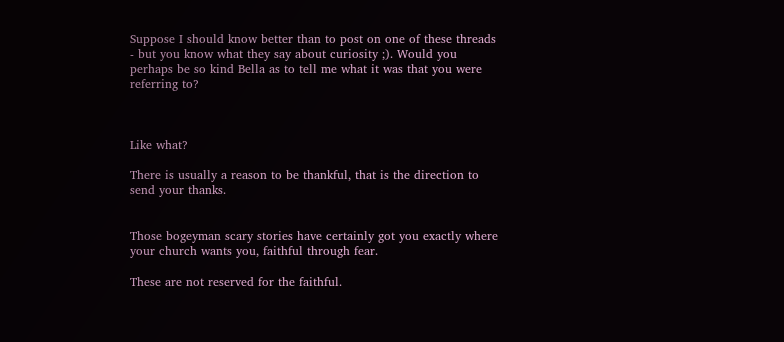Suppose I should know better than to post on one of these threads - but you know what they say about curiosity ;). Would you perhaps be so kind Bella as to tell me what it was that you were referring to?



Like what?

There is usually a reason to be thankful, that is the direction to send your thanks.


Those bogeyman scary stories have certainly got you exactly where your church wants you, faithful through fear.

These are not reserved for the faithful.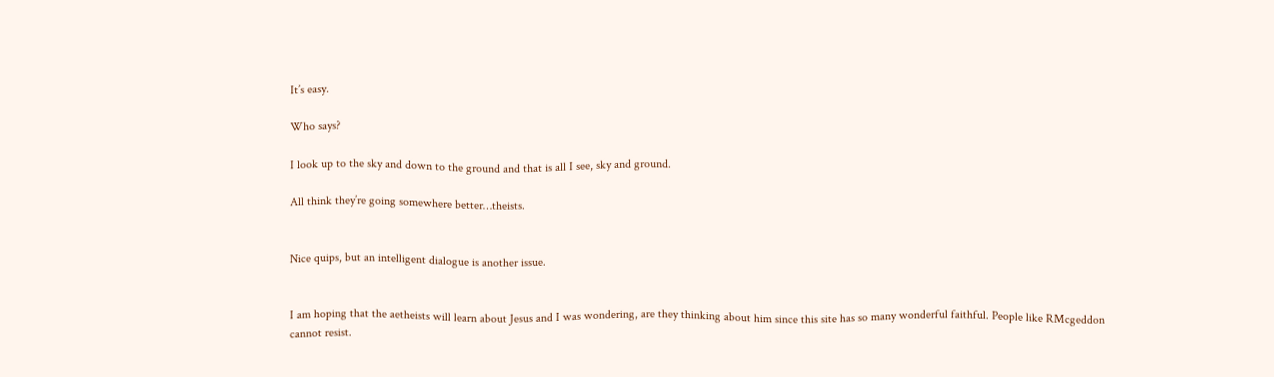It’s easy.

Who says?

I look up to the sky and down to the ground and that is all I see, sky and ground.

All think they’re going somewhere better…theists.


Nice quips, but an intelligent dialogue is another issue.


I am hoping that the aetheists will learn about Jesus and I was wondering, are they thinking about him since this site has so many wonderful faithful. People like RMcgeddon cannot resist.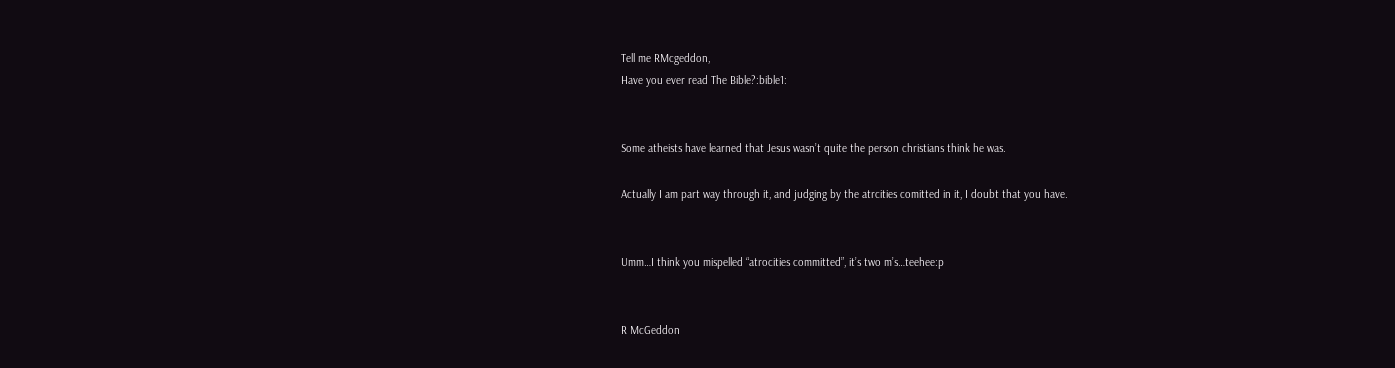Tell me RMcgeddon,
Have you ever read The Bible?:bible1:


Some atheists have learned that Jesus wasn’t quite the person christians think he was.

Actually I am part way through it, and judging by the atrcities comitted in it, I doubt that you have.


Umm…I think you mispelled “atrocities committed”, it’s two m’s…teehee:p


R McGeddon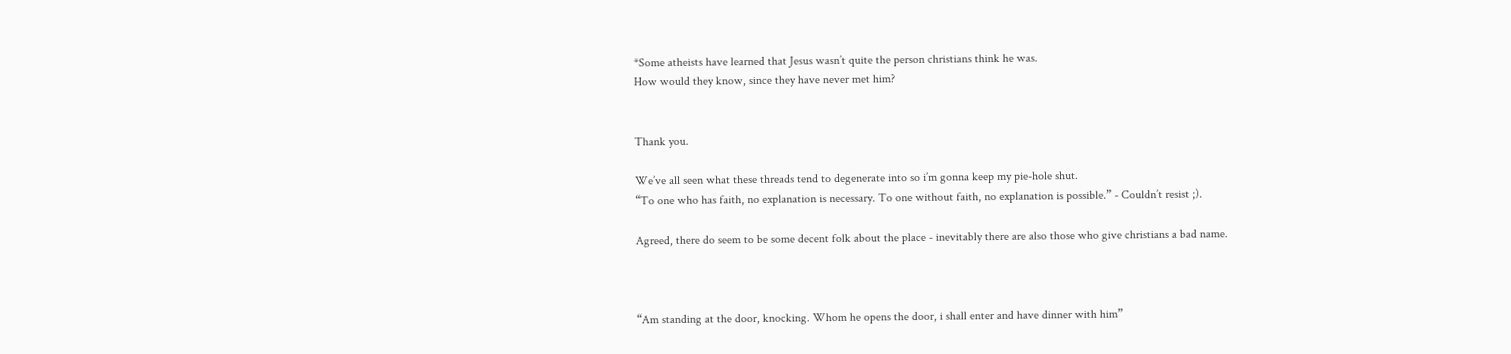*Some atheists have learned that Jesus wasn’t quite the person christians think he was.
How would they know, since they have never met him?


Thank you.

We’ve all seen what these threads tend to degenerate into so i’m gonna keep my pie-hole shut.
“To one who has faith, no explanation is necessary. To one without faith, no explanation is possible.” - Couldn’t resist ;).

Agreed, there do seem to be some decent folk about the place - inevitably there are also those who give christians a bad name.



“Am standing at the door, knocking. Whom he opens the door, i shall enter and have dinner with him”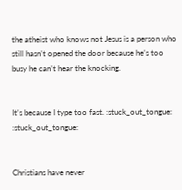the atheist who knows not Jesus is a person who still hasn’t opened the door because he’s too busy he can’t hear the knocking.


It’s because I type too fast. :stuck_out_tongue: :stuck_out_tongue:


Christians have never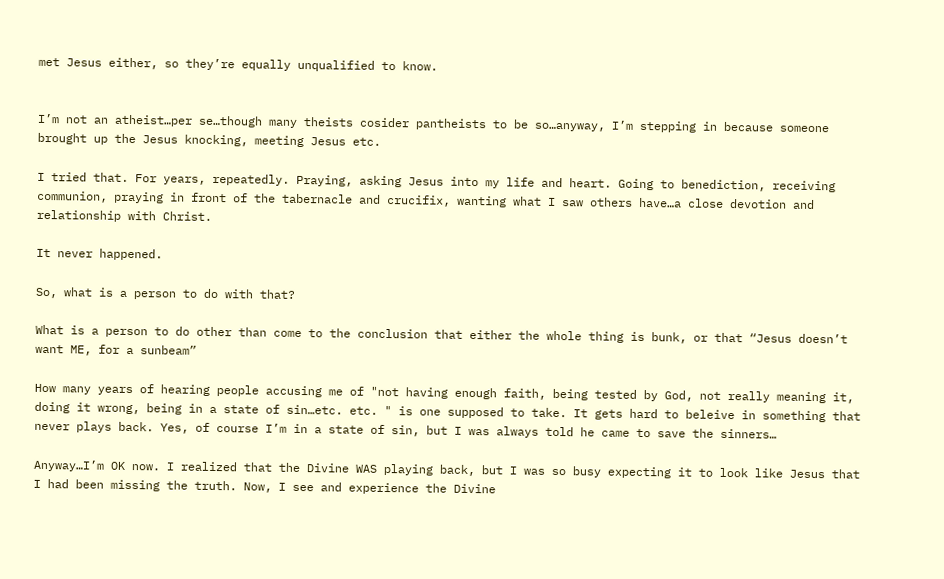met Jesus either, so they’re equally unqualified to know.


I’m not an atheist…per se…though many theists cosider pantheists to be so…anyway, I’m stepping in because someone brought up the Jesus knocking, meeting Jesus etc.

I tried that. For years, repeatedly. Praying, asking Jesus into my life and heart. Going to benediction, receiving communion, praying in front of the tabernacle and crucifix, wanting what I saw others have…a close devotion and relationship with Christ.

It never happened.

So, what is a person to do with that?

What is a person to do other than come to the conclusion that either the whole thing is bunk, or that “Jesus doesn’t want ME, for a sunbeam”

How many years of hearing people accusing me of "not having enough faith, being tested by God, not really meaning it, doing it wrong, being in a state of sin…etc. etc. " is one supposed to take. It gets hard to beleive in something that never plays back. Yes, of course I’m in a state of sin, but I was always told he came to save the sinners…

Anyway…I’m OK now. I realized that the Divine WAS playing back, but I was so busy expecting it to look like Jesus that I had been missing the truth. Now, I see and experience the Divine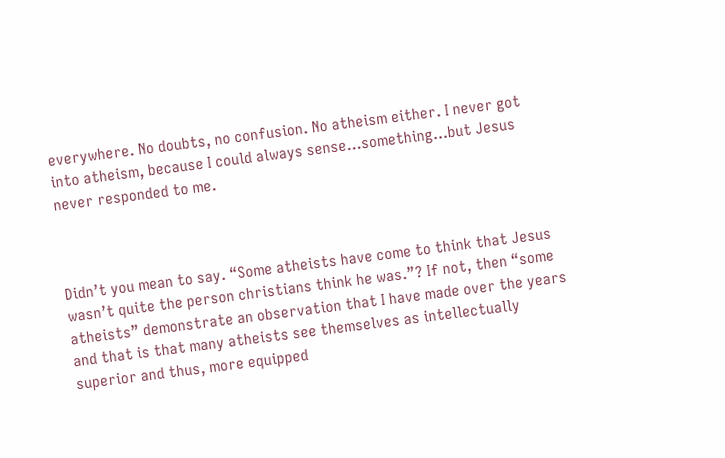everywhere. No doubts, no confusion. No atheism either. I never got into atheism, because I could always sense…something…but Jesus never responded to me.



Didn’t you mean to say. “Some atheists have come to think that Jesus wasn’t quite the person christians think he was.”? If not, then “some atheists” demonstrate an observation that I have made over the years and that is that many atheists see themselves as intellectually superior and thus, more equipped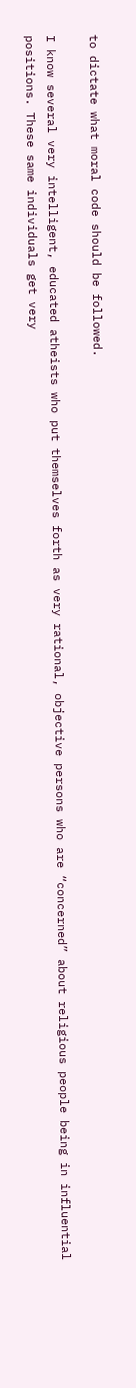to dictate what moral code should be followed.

I know several very intelligent, educated atheists who put themselves forth as very rational, objective persons who are “concerned” about religious people being in influential positions. These same individuals get very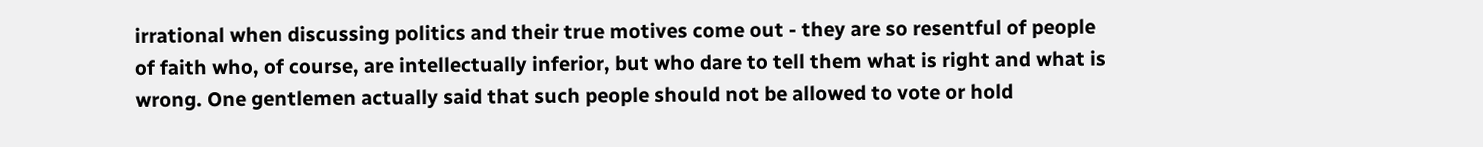irrational when discussing politics and their true motives come out - they are so resentful of people of faith who, of course, are intellectually inferior, but who dare to tell them what is right and what is wrong. One gentlemen actually said that such people should not be allowed to vote or hold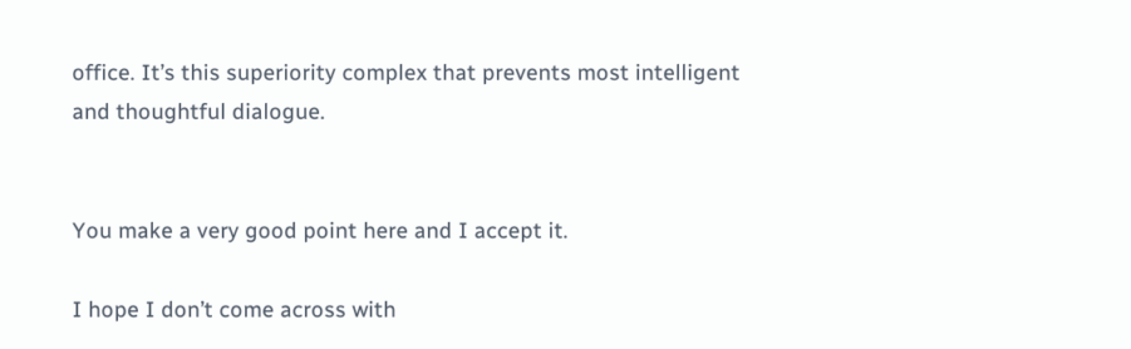office. It’s this superiority complex that prevents most intelligent and thoughtful dialogue.


You make a very good point here and I accept it.

I hope I don’t come across with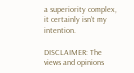a superiority complex, it certainly isn’t my intention.

DISCLAIMER: The views and opinions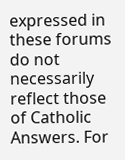expressed in these forums do not necessarily reflect those of Catholic Answers. For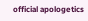official apologetics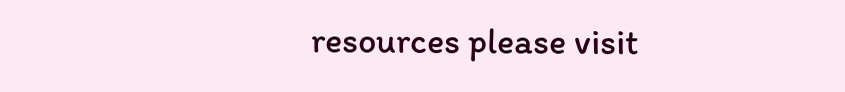resources please visit